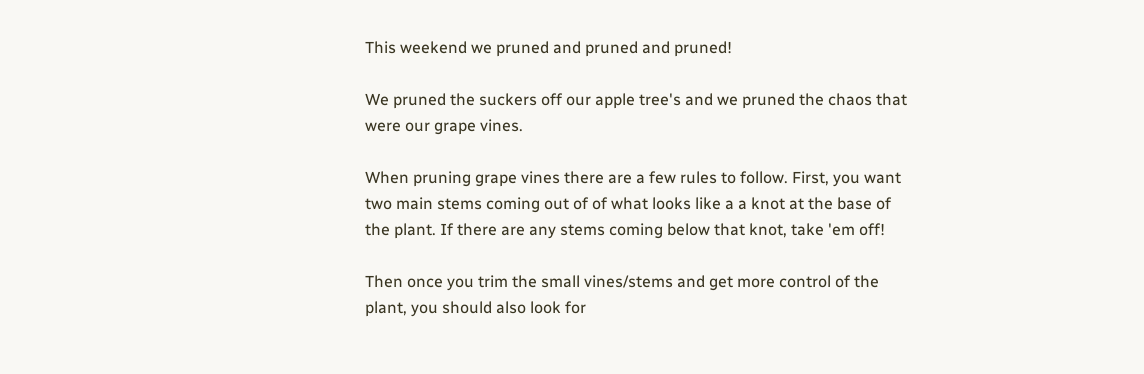This weekend we pruned and pruned and pruned!

We pruned the suckers off our apple tree's and we pruned the chaos that were our grape vines.

When pruning grape vines there are a few rules to follow. First, you want two main stems coming out of of what looks like a a knot at the base of the plant. If there are any stems coming below that knot, take 'em off!

Then once you trim the small vines/stems and get more control of the plant, you should also look for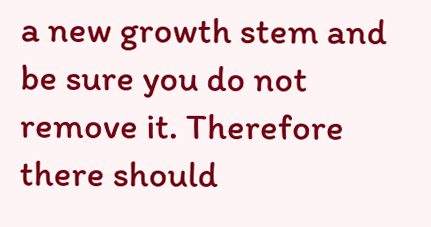a new growth stem and be sure you do not remove it. Therefore there should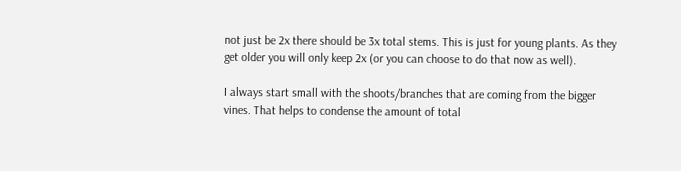not just be 2x there should be 3x total stems. This is just for young plants. As they get older you will only keep 2x (or you can choose to do that now as well).

I always start small with the shoots/branches that are coming from the bigger vines. That helps to condense the amount of total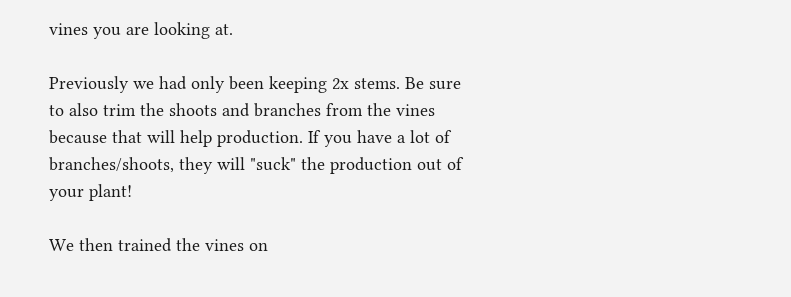vines you are looking at.

Previously we had only been keeping 2x stems. Be sure to also trim the shoots and branches from the vines because that will help production. If you have a lot of branches/shoots, they will "suck" the production out of your plant!

We then trained the vines on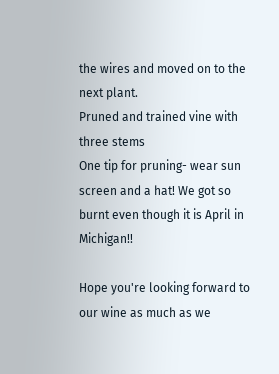the wires and moved on to the next plant.
Pruned and trained vine with three stems
One tip for pruning- wear sun screen and a hat! We got so burnt even though it is April in Michigan!!

Hope you're looking forward to our wine as much as we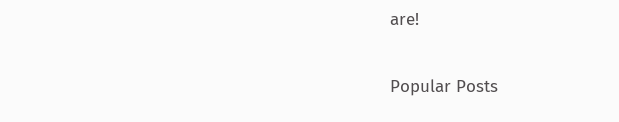are!


Popular Posts